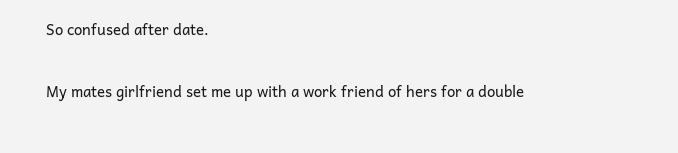So confused after date.

My mates girlfriend set me up with a work friend of hers for a double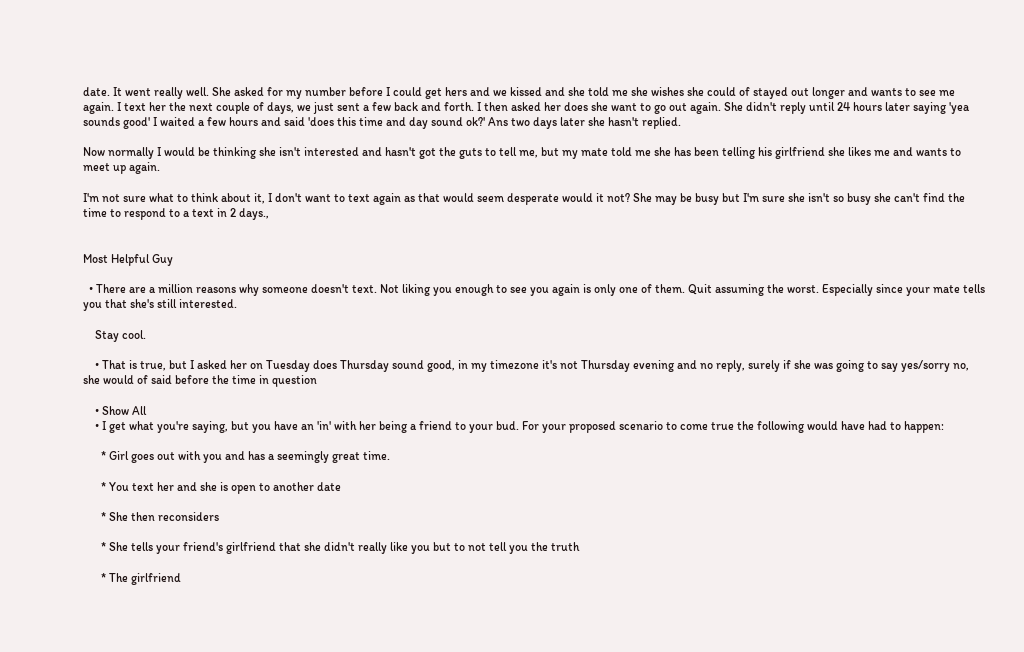date. It went really well. She asked for my number before I could get hers and we kissed and she told me she wishes she could of stayed out longer and wants to see me again. I text her the next couple of days, we just sent a few back and forth. I then asked her does she want to go out again. She didn't reply until 24 hours later saying 'yea sounds good' I waited a few hours and said 'does this time and day sound ok?' Ans two days later she hasn't replied.

Now normally I would be thinking she isn't interested and hasn't got the guts to tell me, but my mate told me she has been telling his girlfriend she likes me and wants to meet up again.

I'm not sure what to think about it, I don't want to text again as that would seem desperate would it not? She may be busy but I'm sure she isn't so busy she can't find the time to respond to a text in 2 days.,


Most Helpful Guy

  • There are a million reasons why someone doesn't text. Not liking you enough to see you again is only one of them. Quit assuming the worst. Especially since your mate tells you that she's still interested.

    Stay cool.

    • That is true, but I asked her on Tuesday does Thursday sound good, in my timezone it's not Thursday evening and no reply, surely if she was going to say yes/sorry no, she would of said before the time in question

    • Show All
    • I get what you're saying, but you have an 'in' with her being a friend to your bud. For your proposed scenario to come true the following would have had to happen:

      * Girl goes out with you and has a seemingly great time.

      * You text her and she is open to another date

      * She then reconsiders

      * She tells your friend's girlfriend that she didn't really like you but to not tell you the truth

      * The girlfriend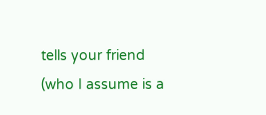tells your friend (who I assume is a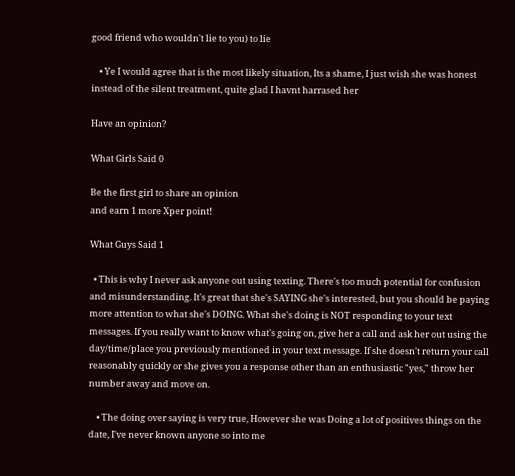good friend who wouldn't lie to you) to lie

    • Ye I would agree that is the most likely situation, Its a shame, I just wish she was honest instead of the silent treatment, quite glad I havnt harrased her

Have an opinion?

What Girls Said 0

Be the first girl to share an opinion
and earn 1 more Xper point!

What Guys Said 1

  • This is why I never ask anyone out using texting. There's too much potential for confusion and misunderstanding. It's great that she's SAYING she's interested, but you should be paying more attention to what she's DOING. What she's doing is NOT responding to your text messages. If you really want to know what's going on, give her a call and ask her out using the day/time/place you previously mentioned in your text message. If she doesn't return your call reasonably quickly or she gives you a response other than an enthusiastic "yes," throw her number away and move on.

    • The doing over saying is very true, However she was Doing a lot of positives things on the date, I've never known anyone so into me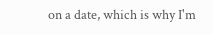on a date, which is why I'm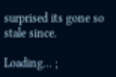surprised its gone so stale since.

Loading... ;